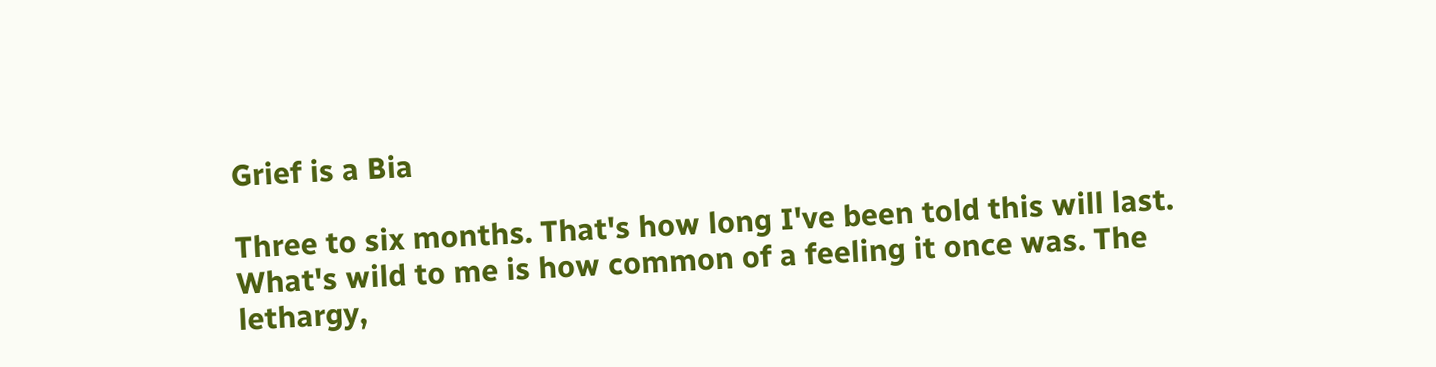Grief is a Bia

Three to six months. That's how long I've been told this will last. What's wild to me is how common of a feeling it once was. The lethargy,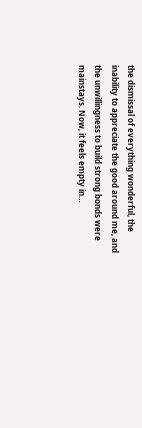the dismissal of everything wonderful, the inability to appreciate the good around me, and the unwillingness to build strong bonds were mainstays. Now, it feels empty in…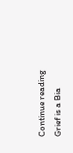Continue reading Grief is a Bia